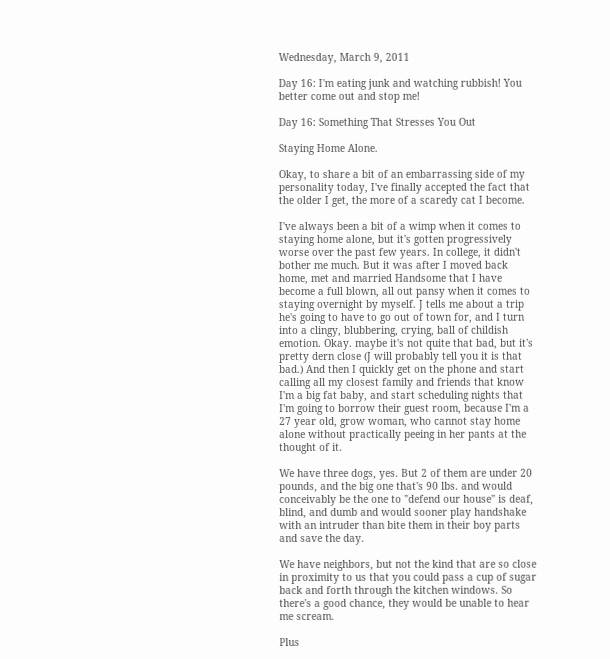Wednesday, March 9, 2011

Day 16: I'm eating junk and watching rubbish! You better come out and stop me!

Day 16: Something That Stresses You Out

Staying Home Alone.

Okay, to share a bit of an embarrassing side of my personality today, I've finally accepted the fact that the older I get, the more of a scaredy cat I become.

I've always been a bit of a wimp when it comes to staying home alone, but it's gotten progressively worse over the past few years. In college, it didn't bother me much. But it was after I moved back home, met and married Handsome that I have become a full blown, all out pansy when it comes to staying overnight by myself. J tells me about a trip he's going to have to go out of town for, and I turn into a clingy, blubbering, crying, ball of childish emotion. Okay. maybe it's not quite that bad, but it's pretty dern close (J will probably tell you it is that bad.) And then I quickly get on the phone and start calling all my closest family and friends that know I'm a big fat baby, and start scheduling nights that I'm going to borrow their guest room, because I'm a 27 year old, grow woman, who cannot stay home alone without practically peeing in her pants at the thought of it.

We have three dogs, yes. But 2 of them are under 20 pounds, and the big one that's 90 lbs. and would conceivably be the one to "defend our house" is deaf, blind, and dumb and would sooner play handshake with an intruder than bite them in their boy parts and save the day.

We have neighbors, but not the kind that are so close in proximity to us that you could pass a cup of sugar back and forth through the kitchen windows. So there's a good chance, they would be unable to hear me scream.

Plus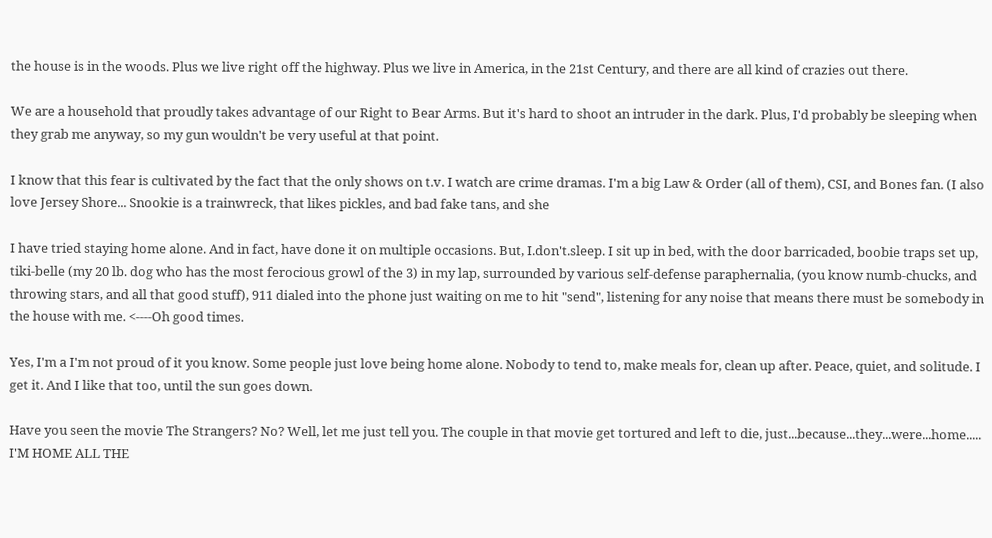the house is in the woods. Plus we live right off the highway. Plus we live in America, in the 21st Century, and there are all kind of crazies out there.

We are a household that proudly takes advantage of our Right to Bear Arms. But it's hard to shoot an intruder in the dark. Plus, I'd probably be sleeping when they grab me anyway, so my gun wouldn't be very useful at that point.

I know that this fear is cultivated by the fact that the only shows on t.v. I watch are crime dramas. I'm a big Law & Order (all of them), CSI, and Bones fan. (I also love Jersey Shore... Snookie is a trainwreck, that likes pickles, and bad fake tans, and she

I have tried staying home alone. And in fact, have done it on multiple occasions. But, I.don't.sleep. I sit up in bed, with the door barricaded, boobie traps set up, tiki-belle (my 20 lb. dog who has the most ferocious growl of the 3) in my lap, surrounded by various self-defense paraphernalia, (you know numb-chucks, and throwing stars, and all that good stuff), 911 dialed into the phone just waiting on me to hit "send", listening for any noise that means there must be somebody in the house with me. <----Oh good times.

Yes, I'm a I'm not proud of it you know. Some people just love being home alone. Nobody to tend to, make meals for, clean up after. Peace, quiet, and solitude. I get it. And I like that too, until the sun goes down.

Have you seen the movie The Strangers? No? Well, let me just tell you. The couple in that movie get tortured and left to die, just...because...they...were...home..... I'M HOME ALL THE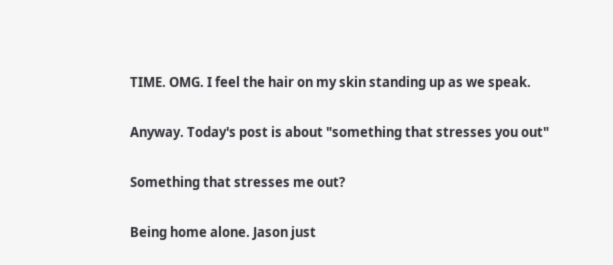TIME. OMG. I feel the hair on my skin standing up as we speak.

Anyway. Today's post is about "something that stresses you out"

Something that stresses me out?

Being home alone. Jason just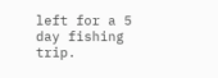left for a 5 day fishing trip.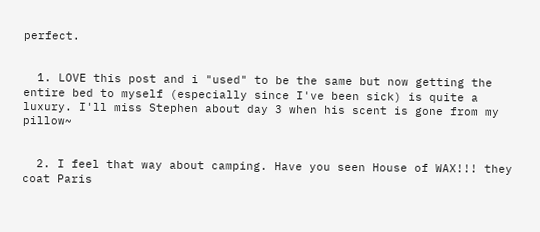perfect.


  1. LOVE this post and i "used" to be the same but now getting the entire bed to myself (especially since I've been sick) is quite a luxury. I'll miss Stephen about day 3 when his scent is gone from my pillow~


  2. I feel that way about camping. Have you seen House of WAX!!! they coat Paris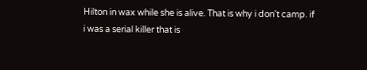Hilton in wax while she is alive. That is why i don't camp. if i was a serial killer that is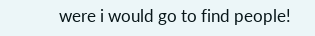were i would go to find people!